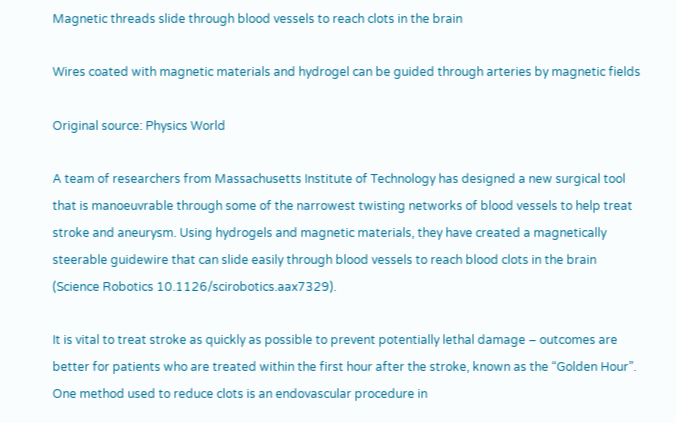Magnetic threads slide through blood vessels to reach clots in the brain

Wires coated with magnetic materials and hydrogel can be guided through arteries by magnetic fields

Original source: Physics World

A team of researchers from Massachusetts Institute of Technology has designed a new surgical tool that is manoeuvrable through some of the narrowest twisting networks of blood vessels to help treat stroke and aneurysm. Using hydrogels and magnetic materials, they have created a magnetically steerable guidewire that can slide easily through blood vessels to reach blood clots in the brain (Science Robotics 10.1126/scirobotics.aax7329).

It is vital to treat stroke as quickly as possible to prevent potentially lethal damage – outcomes are better for patients who are treated within the first hour after the stroke, known as the “Golden Hour”. One method used to reduce clots is an endovascular procedure in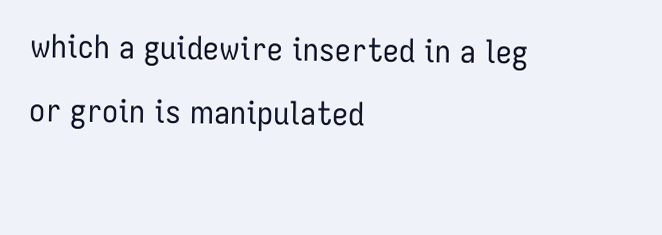which a guidewire inserted in a leg or groin is manipulated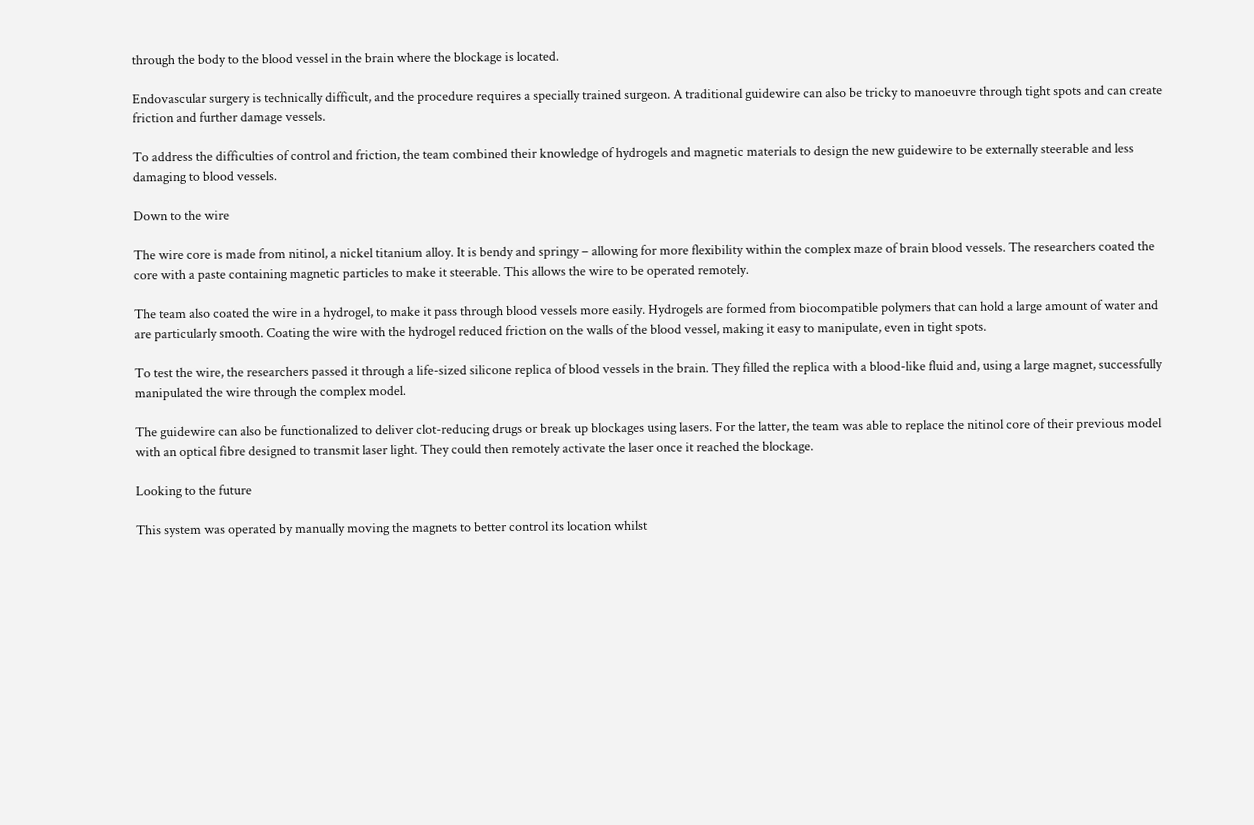through the body to the blood vessel in the brain where the blockage is located.

Endovascular surgery is technically difficult, and the procedure requires a specially trained surgeon. A traditional guidewire can also be tricky to manoeuvre through tight spots and can create friction and further damage vessels.

To address the difficulties of control and friction, the team combined their knowledge of hydrogels and magnetic materials to design the new guidewire to be externally steerable and less damaging to blood vessels.

Down to the wire

The wire core is made from nitinol, a nickel titanium alloy. It is bendy and springy – allowing for more flexibility within the complex maze of brain blood vessels. The researchers coated the core with a paste containing magnetic particles to make it steerable. This allows the wire to be operated remotely.

The team also coated the wire in a hydrogel, to make it pass through blood vessels more easily. Hydrogels are formed from biocompatible polymers that can hold a large amount of water and are particularly smooth. Coating the wire with the hydrogel reduced friction on the walls of the blood vessel, making it easy to manipulate, even in tight spots.

To test the wire, the researchers passed it through a life-sized silicone replica of blood vessels in the brain. They filled the replica with a blood-like fluid and, using a large magnet, successfully manipulated the wire through the complex model.

The guidewire can also be functionalized to deliver clot-reducing drugs or break up blockages using lasers. For the latter, the team was able to replace the nitinol core of their previous model with an optical fibre designed to transmit laser light. They could then remotely activate the laser once it reached the blockage.

Looking to the future

This system was operated by manually moving the magnets to better control its location whilst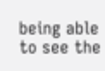being able to see the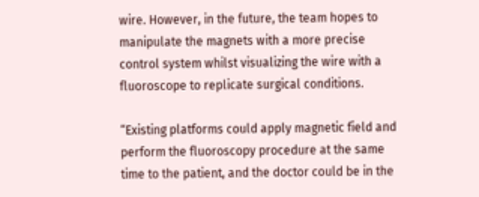wire. However, in the future, the team hopes to manipulate the magnets with a more precise control system whilst visualizing the wire with a fluoroscope to replicate surgical conditions.

“Existing platforms could apply magnetic field and perform the fluoroscopy procedure at the same time to the patient, and the doctor could be in the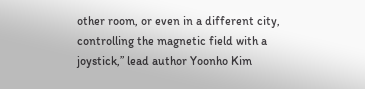other room, or even in a different city, controlling the magnetic field with a joystick,” lead author Yoonho Kim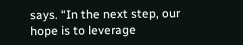says. “In the next step, our hope is to leverage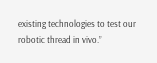existing technologies to test our robotic thread in vivo.”